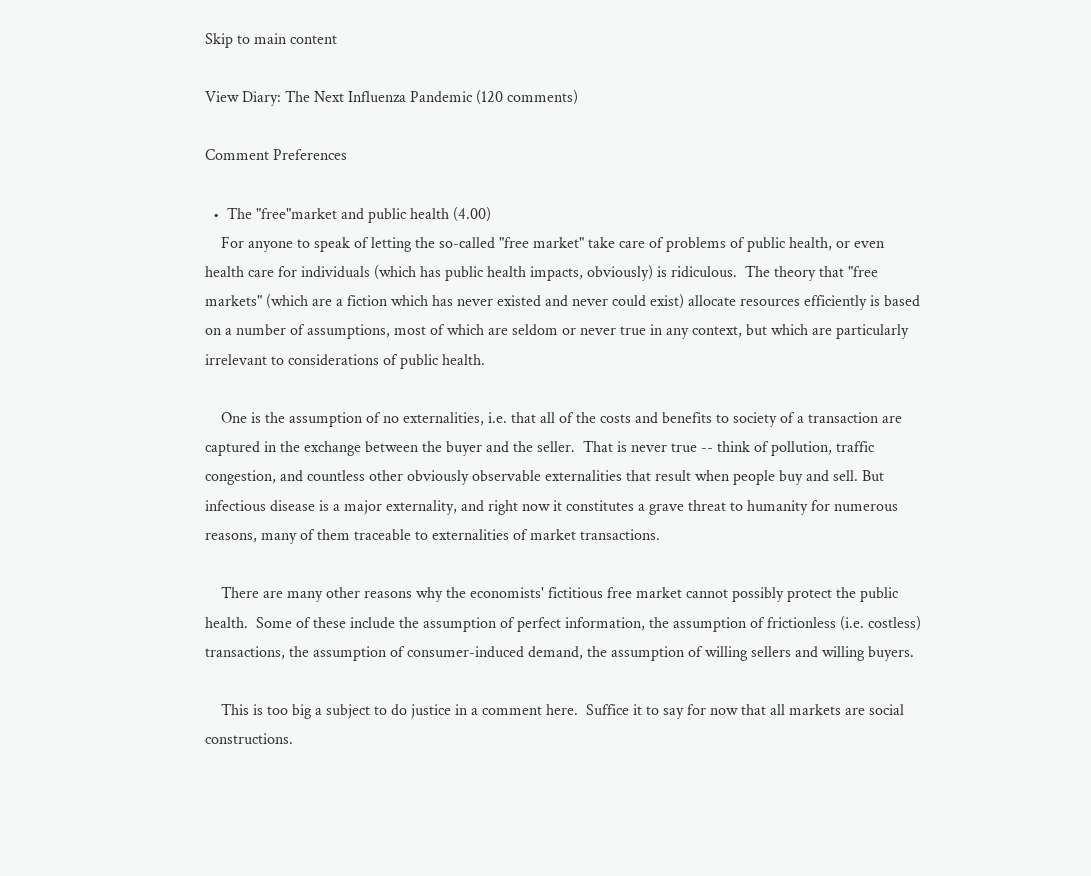Skip to main content

View Diary: The Next Influenza Pandemic (120 comments)

Comment Preferences

  •  The "free"market and public health (4.00)
    For anyone to speak of letting the so-called "free market" take care of problems of public health, or even health care for individuals (which has public health impacts, obviously) is ridiculous.  The theory that "free markets" (which are a fiction which has never existed and never could exist) allocate resources efficiently is based on a number of assumptions, most of which are seldom or never true in any context, but which are particularly irrelevant to considerations of public health.

    One is the assumption of no externalities, i.e. that all of the costs and benefits to society of a transaction are captured in the exchange between the buyer and the seller.  That is never true -- think of pollution, traffic congestion, and countless other obviously observable externalities that result when people buy and sell. But infectious disease is a major externality, and right now it constitutes a grave threat to humanity for numerous reasons, many of them traceable to externalities of market transactions.

    There are many other reasons why the economists' fictitious free market cannot possibly protect the public health.  Some of these include the assumption of perfect information, the assumption of frictionless (i.e. costless) transactions, the assumption of consumer-induced demand, the assumption of willing sellers and willing buyers.

    This is too big a subject to do justice in a comment here.  Suffice it to say for now that all markets are social constructions.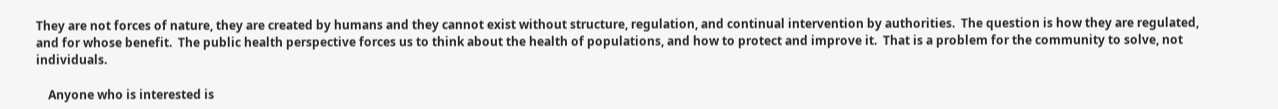They are not forces of nature, they are created by humans and they cannot exist without structure, regulation, and continual intervention by authorities.  The question is how they are regulated, and for whose benefit.  The public health perspective forces us to think about the health of populations, and how to protect and improve it.  That is a problem for the community to solve, not individuals.

    Anyone who is interested is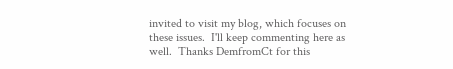invited to visit my blog, which focuses on these issues.  I'll keep commenting here as well.  Thanks DemfromCt for this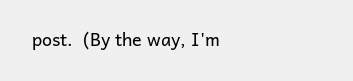post.  (By the way, I'm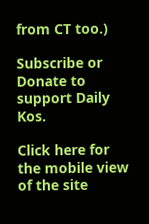from CT too.)

Subscribe or Donate to support Daily Kos.

Click here for the mobile view of the site